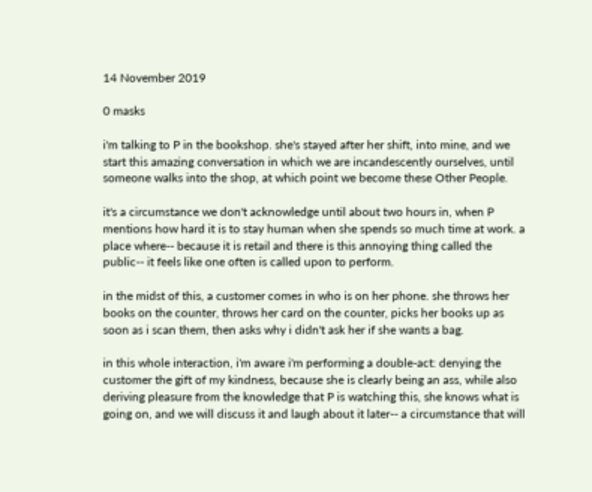14 November 2019

0 masks

i'm talking to P in the bookshop. she's stayed after her shift, into mine, and we start this amazing conversation in which we are incandescently ourselves, until someone walks into the shop, at which point we become these Other People.

it's a circumstance we don't acknowledge until about two hours in, when P mentions how hard it is to stay human when she spends so much time at work. a place where-- because it is retail and there is this annoying thing called the public-- it feels like one often is called upon to perform.

in the midst of this, a customer comes in who is on her phone. she throws her books on the counter, throws her card on the counter, picks her books up as soon as i scan them, then asks why i didn't ask her if she wants a bag.

in this whole interaction, i'm aware i'm performing a double-act: denying the customer the gift of my kindness, because she is clearly being an ass, while also deriving pleasure from the knowledge that P is watching this, she knows what is going on, and we will discuss it and laugh about it later-- a circumstance that will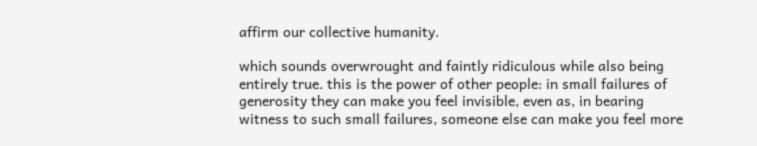affirm our collective humanity.

which sounds overwrought and faintly ridiculous while also being entirely true. this is the power of other people: in small failures of generosity they can make you feel invisible, even as, in bearing witness to such small failures, someone else can make you feel more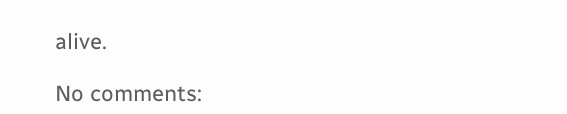alive.

No comments: